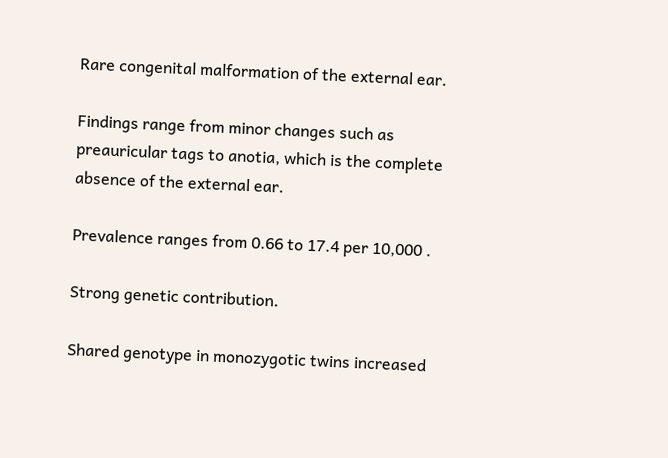Rare congenital malformation of the external ear.

Findings range from minor changes such as preauricular tags to anotia, which is the complete absence of the external ear.

Prevalence ranges from 0.66 to 17.4 per 10,000 .

Strong genetic contribution.

Shared genotype in monozygotic twins increased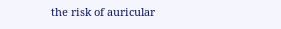the risk of auricular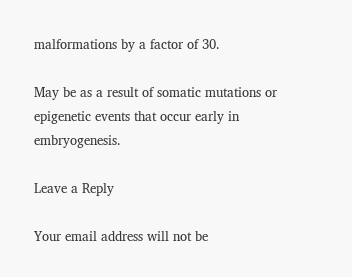malformations by a factor of 30.

May be as a result of somatic mutations or epigenetic events that occur early in embryogenesis.

Leave a Reply

Your email address will not be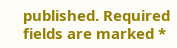published. Required fields are marked *